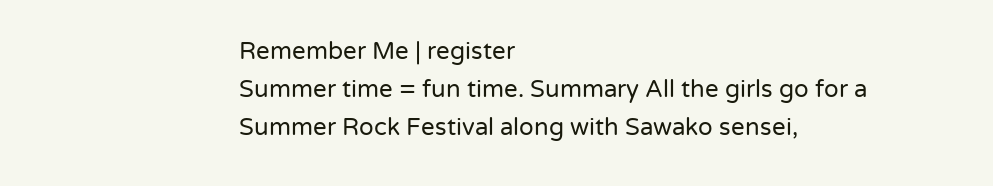Remember Me | register
Summer time = fun time. Summary All the girls go for a Summer Rock Festival along with Sawako sensei,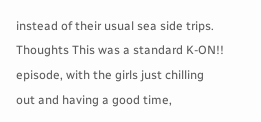instead of their usual sea side trips. Thoughts This was a standard K-ON!! episode, with the girls just chilling out and having a good time,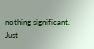nothing significant. Just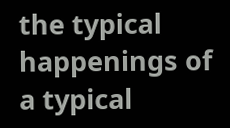the typical happenings of a typical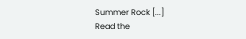Summer Rock [...]
Read the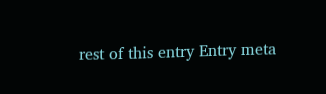rest of this entry Entry meta